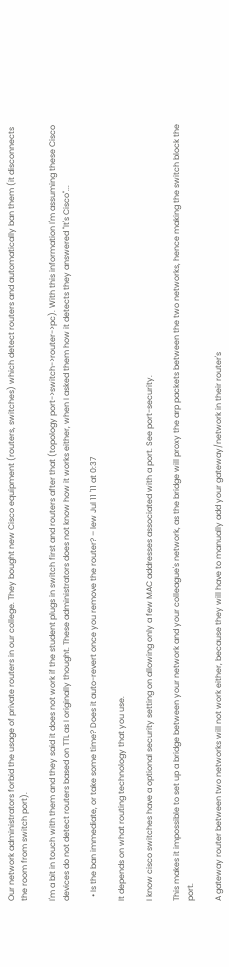Our network administrators forbid the usage of private routers in our college. They bought new Cisco equipment (routers, switches) which detect routers and automatically ban them (it disconnects the room from switch port).

I'm a bit in touch with them and they said it does not work if the student plugs in switch first and routers after that (topology port->switch->router->pc). With this information I'm assuming these Cisco devices do not detect routers based on TTL as I originally thought. These administrators does not know how it works either, when I asked them how it detects they answered "It's Cisco"...

  • Is the ban immediate, or take some time? Does it auto-revert once you remove the router? – lew Jul 11 '11 at 0:37

It depends on what routing technology that you use.

I know cisco switches have a optional security setting on allowing only a few MAC addresses associated with a port. See port-security.

This makes it impossible to set up a bridge between your network and your colleague's network, as the bridge will proxy the arp packets between the two networks, hence making the switch block the port.

A gateway router between two networks will not work either, because they will have to manually add your gateway/network in their router's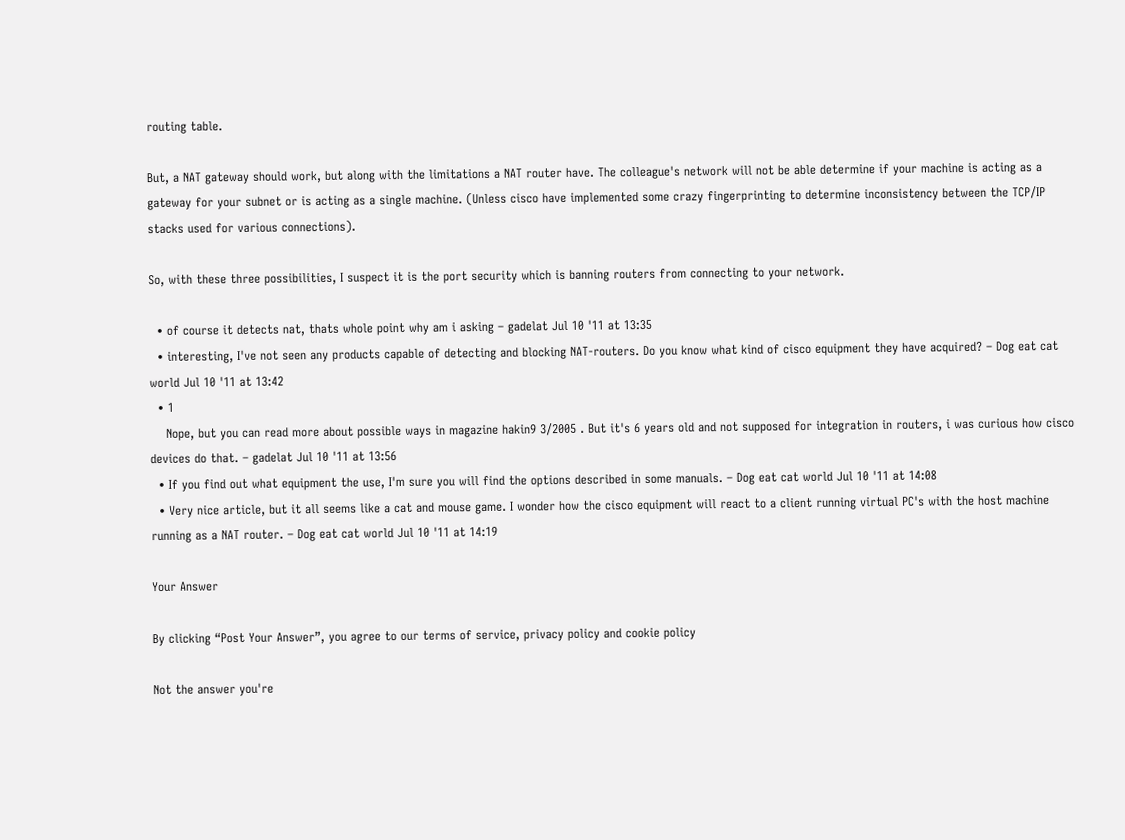routing table.

But, a NAT gateway should work, but along with the limitations a NAT router have. The colleague's network will not be able determine if your machine is acting as a gateway for your subnet or is acting as a single machine. (Unless cisco have implemented some crazy fingerprinting to determine inconsistency between the TCP/IP stacks used for various connections).

So, with these three possibilities, I suspect it is the port security which is banning routers from connecting to your network.

  • of course it detects nat, thats whole point why am i asking – gadelat Jul 10 '11 at 13:35
  • interesting, I've not seen any products capable of detecting and blocking NAT-routers. Do you know what kind of cisco equipment they have acquired? – Dog eat cat world Jul 10 '11 at 13:42
  • 1
    Nope, but you can read more about possible ways in magazine hakin9 3/2005 . But it's 6 years old and not supposed for integration in routers, i was curious how cisco devices do that. – gadelat Jul 10 '11 at 13:56
  • If you find out what equipment the use, I'm sure you will find the options described in some manuals. – Dog eat cat world Jul 10 '11 at 14:08
  • Very nice article, but it all seems like a cat and mouse game. I wonder how the cisco equipment will react to a client running virtual PC's with the host machine running as a NAT router. – Dog eat cat world Jul 10 '11 at 14:19

Your Answer

By clicking “Post Your Answer”, you agree to our terms of service, privacy policy and cookie policy

Not the answer you're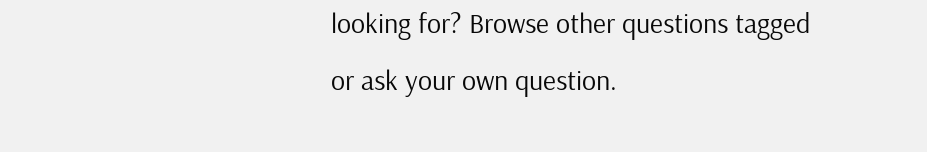looking for? Browse other questions tagged or ask your own question.